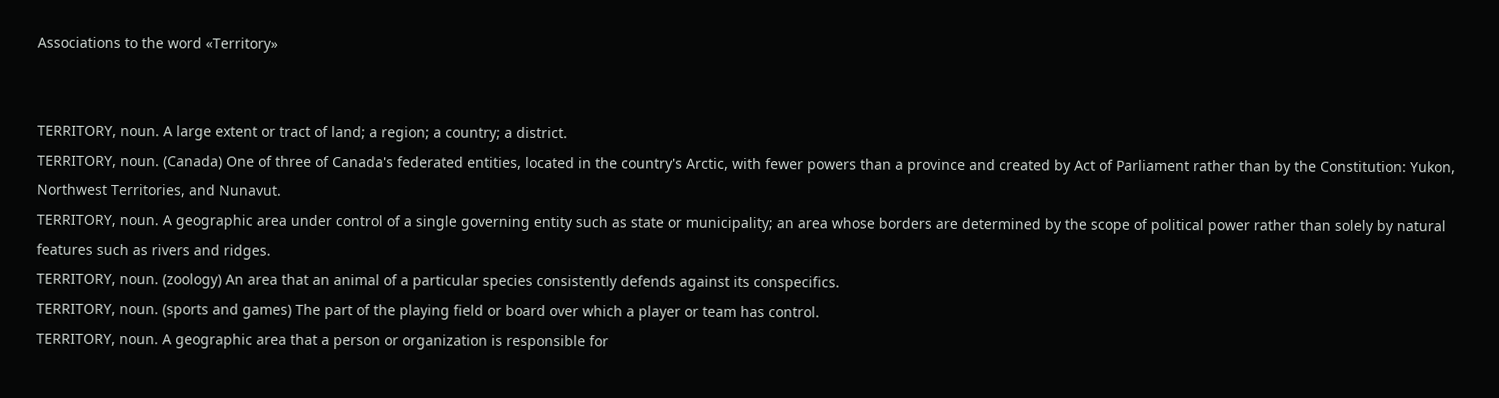Associations to the word «Territory»


TERRITORY, noun. A large extent or tract of land; a region; a country; a district.
TERRITORY, noun. (Canada) One of three of Canada's federated entities, located in the country's Arctic, with fewer powers than a province and created by Act of Parliament rather than by the Constitution: Yukon, Northwest Territories, and Nunavut.
TERRITORY, noun. A geographic area under control of a single governing entity such as state or municipality; an area whose borders are determined by the scope of political power rather than solely by natural features such as rivers and ridges.
TERRITORY, noun. (zoology) An area that an animal of a particular species consistently defends against its conspecifics.
TERRITORY, noun. (sports and games) The part of the playing field or board over which a player or team has control.
TERRITORY, noun. A geographic area that a person or organization is responsible for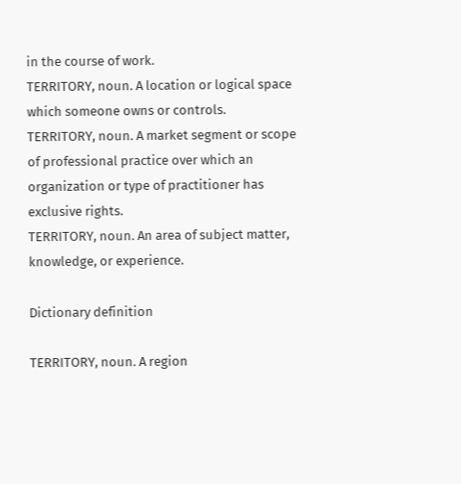in the course of work.
TERRITORY, noun. A location or logical space which someone owns or controls.
TERRITORY, noun. A market segment or scope of professional practice over which an organization or type of practitioner has exclusive rights.
TERRITORY, noun. An area of subject matter, knowledge, or experience.

Dictionary definition

TERRITORY, noun. A region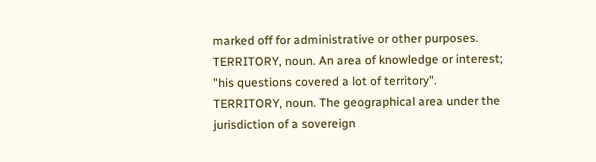marked off for administrative or other purposes.
TERRITORY, noun. An area of knowledge or interest; "his questions covered a lot of territory".
TERRITORY, noun. The geographical area under the jurisdiction of a sovereign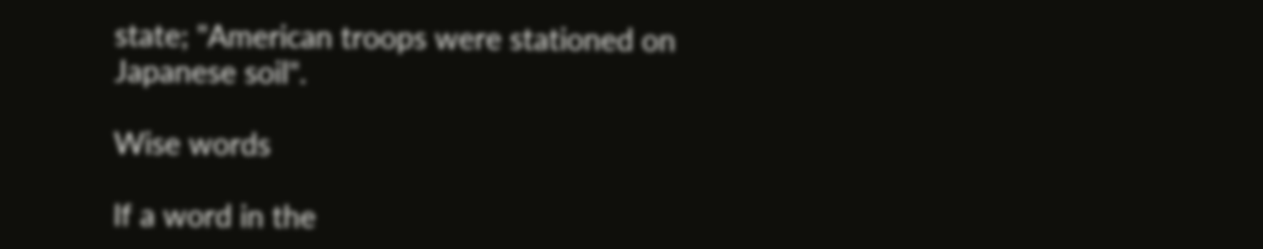state; "American troops were stationed on Japanese soil".

Wise words

If a word in the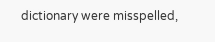dictionary were misspelled,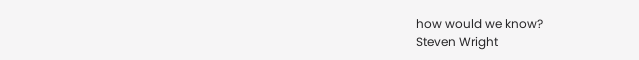how would we know?
Steven Wright